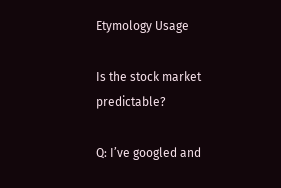Etymology Usage

Is the stock market predictable?

Q: I’ve googled and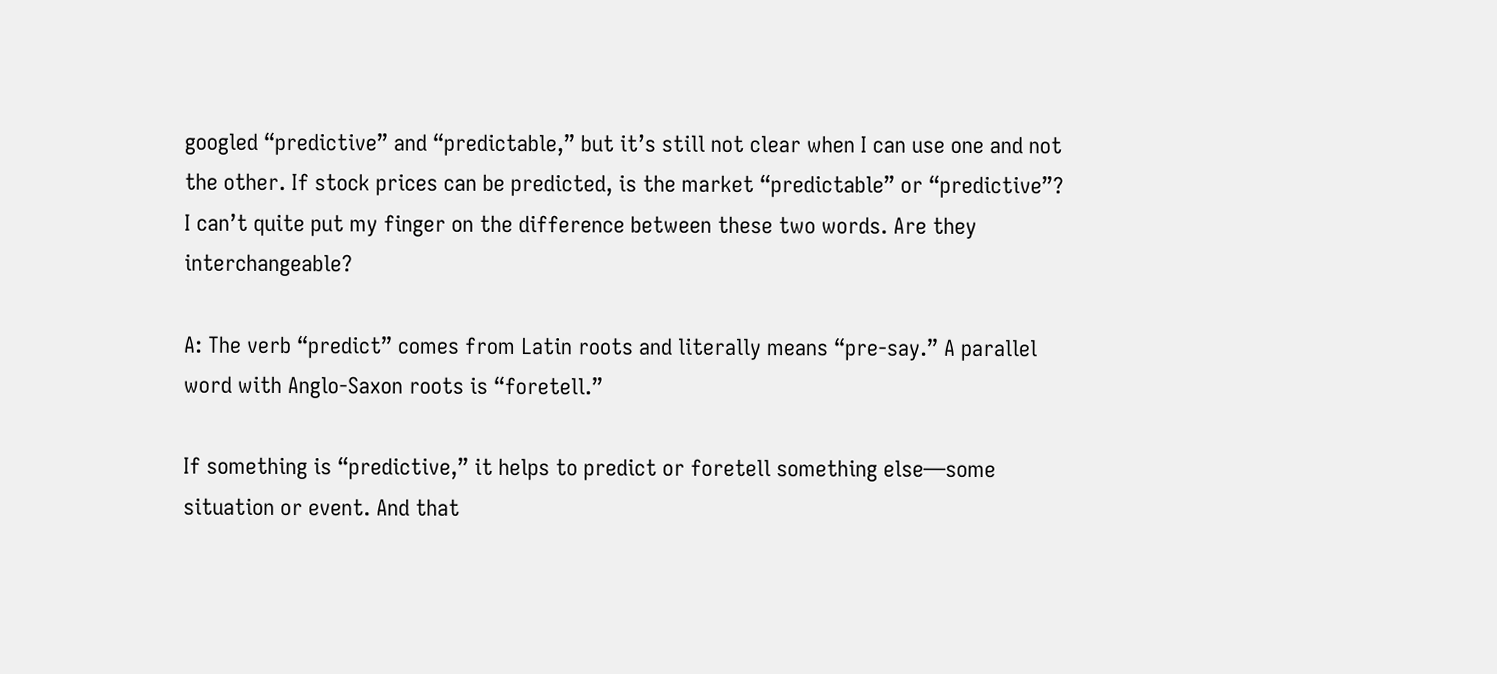googled “predictive” and “predictable,” but it’s still not clear when I can use one and not the other. If stock prices can be predicted, is the market “predictable” or “predictive”? I can’t quite put my finger on the difference between these two words. Are they interchangeable?

A: The verb “predict” comes from Latin roots and literally means “pre-say.” A parallel word with Anglo-Saxon roots is “foretell.”

If something is “predictive,” it helps to predict or foretell something else—some situation or event. And that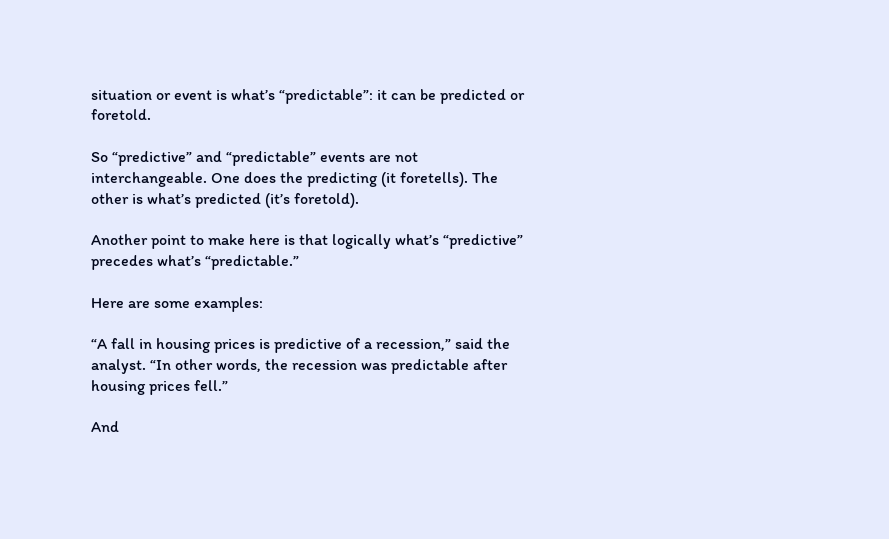situation or event is what’s “predictable”: it can be predicted or foretold.

So “predictive” and “predictable” events are not interchangeable. One does the predicting (it foretells). The other is what’s predicted (it’s foretold).

Another point to make here is that logically what’s “predictive” precedes what’s “predictable.”

Here are some examples:

“A fall in housing prices is predictive of a recession,” said the analyst. “In other words, the recession was predictable after housing prices fell.”

And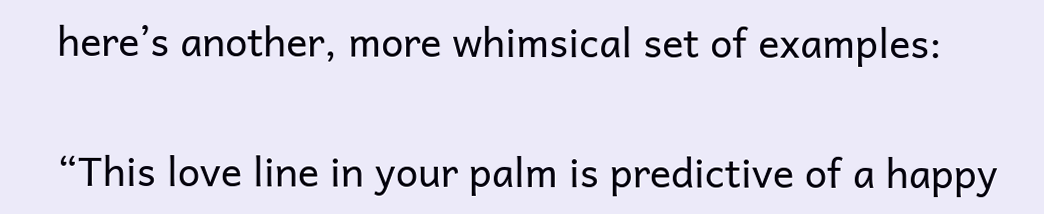here’s another, more whimsical set of examples:

“This love line in your palm is predictive of a happy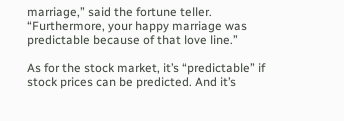marriage,” said the fortune teller. “Furthermore, your happy marriage was predictable because of that love line.”

As for the stock market, it’s “predictable” if stock prices can be predicted. And it’s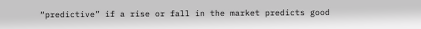“predictive” if a rise or fall in the market predicts good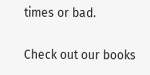times or bad.

Check out our books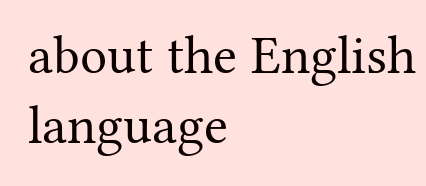about the English language